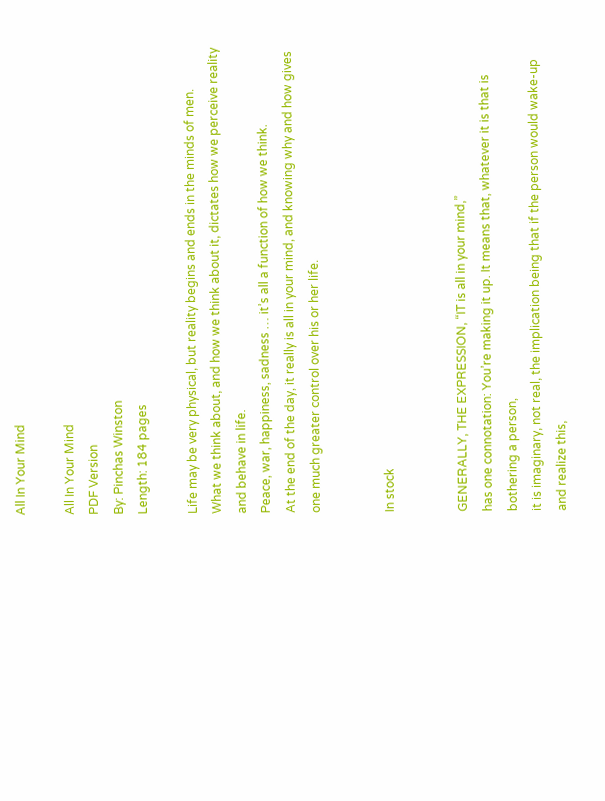All In Your Mind

All In Your Mind
PDF Version
By: Pinchas Winston
Length: 184 pages

Life may be very physical, but reality begins and ends in the minds of men.
What we think about, and how we think about it, dictates how we perceive reality and behave in life.
Peace, war, happiness, sadness … it’s all a function of how we think.
At the end of the day, it really is all in your mind, and knowing why and how gives one much greater control over his or her life.


In stock


GENERALLY, THE EXPRESSION, “IT is all in your mind,”
has one connotation: You’re making it up. It means that, whatever it is that is bothering a person,
it is imaginary, not real, the implication being that if the person would wake-up and realize this,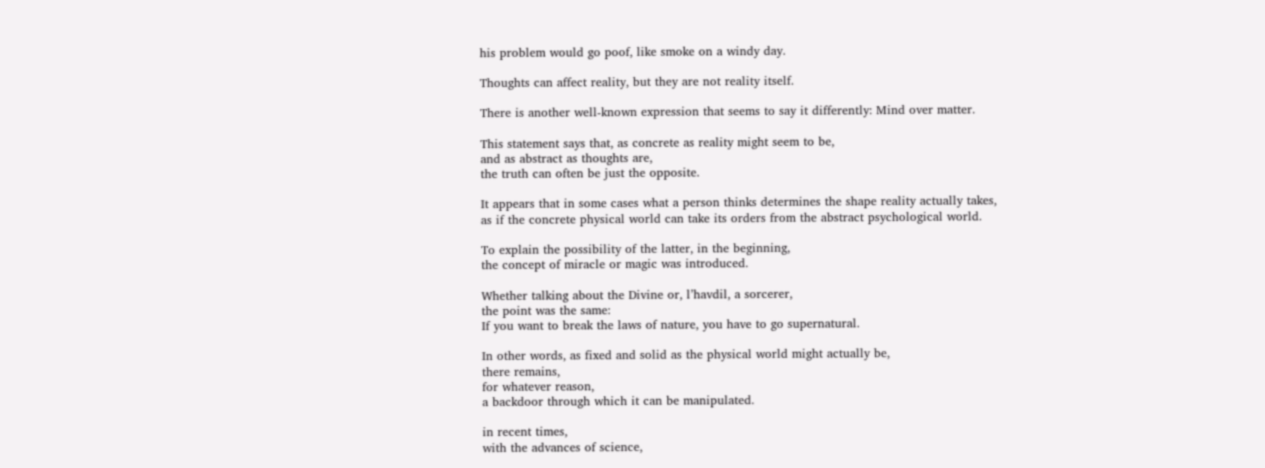his problem would go poof, like smoke on a windy day.

Thoughts can affect reality, but they are not reality itself.

There is another well-known expression that seems to say it differently: Mind over matter.

This statement says that, as concrete as reality might seem to be,
and as abstract as thoughts are,
the truth can often be just the opposite.

It appears that in some cases what a person thinks determines the shape reality actually takes,
as if the concrete physical world can take its orders from the abstract psychological world.

To explain the possibility of the latter, in the beginning,
the concept of miracle or magic was introduced.

Whether talking about the Divine or, l’havdil, a sorcerer,
the point was the same:
If you want to break the laws of nature, you have to go supernatural.

In other words, as fixed and solid as the physical world might actually be,
there remains,
for whatever reason,
a backdoor through which it can be manipulated.

in recent times,
with the advances of science,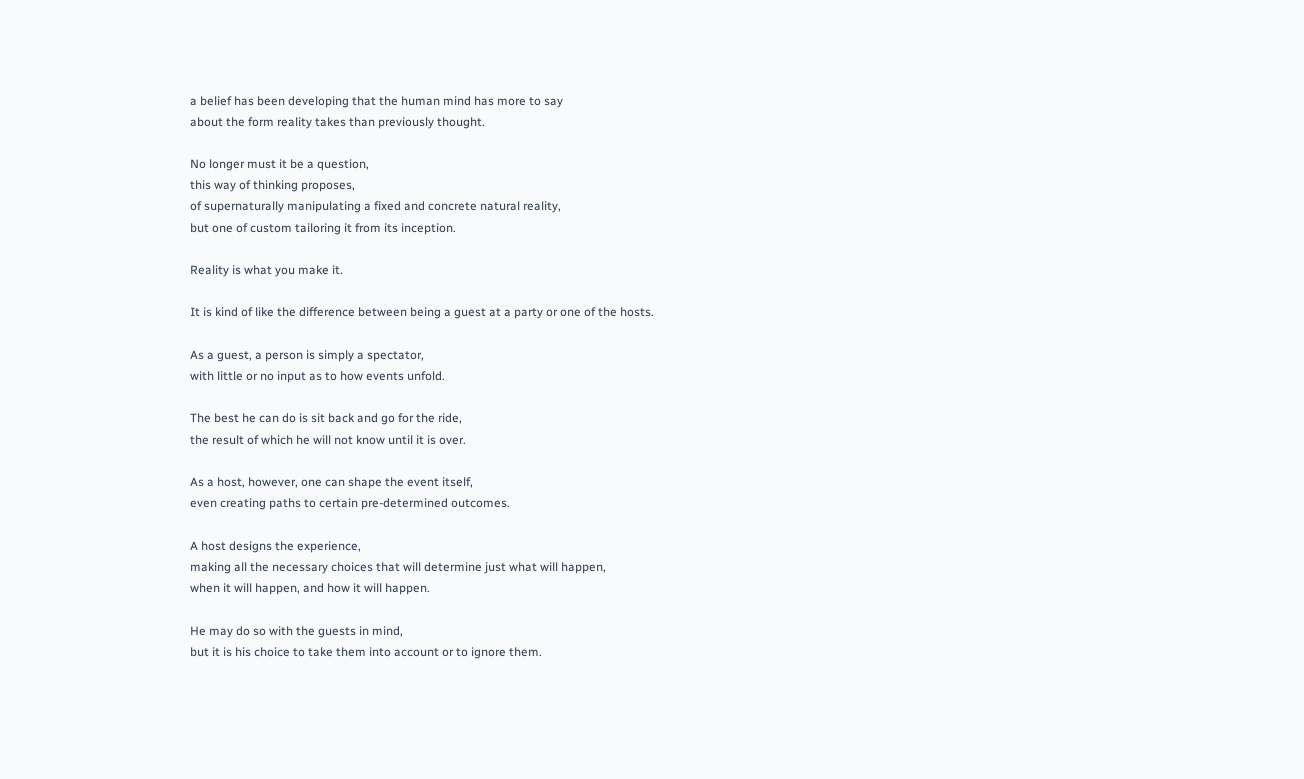a belief has been developing that the human mind has more to say
about the form reality takes than previously thought.

No longer must it be a question,
this way of thinking proposes,
of supernaturally manipulating a fixed and concrete natural reality,
but one of custom tailoring it from its inception.

Reality is what you make it.

It is kind of like the difference between being a guest at a party or one of the hosts.

As a guest, a person is simply a spectator,
with little or no input as to how events unfold.

The best he can do is sit back and go for the ride,
the result of which he will not know until it is over.

As a host, however, one can shape the event itself,
even creating paths to certain pre-determined outcomes.

A host designs the experience,
making all the necessary choices that will determine just what will happen,
when it will happen, and how it will happen.

He may do so with the guests in mind,
but it is his choice to take them into account or to ignore them.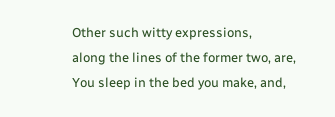Other such witty expressions,
along the lines of the former two, are,
You sleep in the bed you make, and,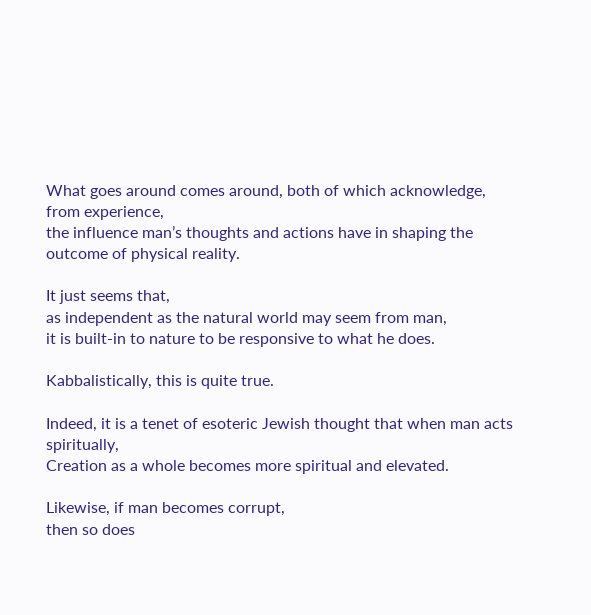What goes around comes around, both of which acknowledge,
from experience,
the influence man’s thoughts and actions have in shaping the outcome of physical reality.

It just seems that,
as independent as the natural world may seem from man,
it is built-in to nature to be responsive to what he does.

Kabbalistically, this is quite true.

Indeed, it is a tenet of esoteric Jewish thought that when man acts spiritually,
Creation as a whole becomes more spiritual and elevated.

Likewise, if man becomes corrupt,
then so does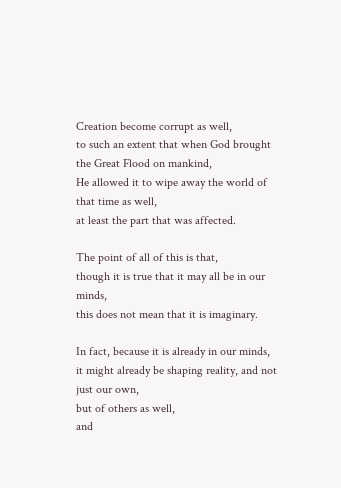Creation become corrupt as well,
to such an extent that when God brought the Great Flood on mankind,
He allowed it to wipe away the world of that time as well,
at least the part that was affected.

The point of all of this is that,
though it is true that it may all be in our minds,
this does not mean that it is imaginary.

In fact, because it is already in our minds,
it might already be shaping reality, and not just our own,
but of others as well,
and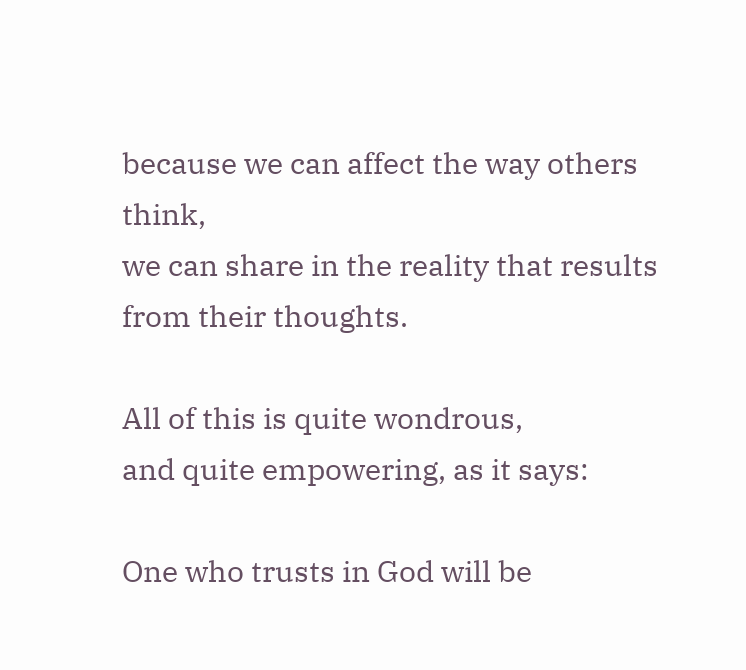because we can affect the way others think,
we can share in the reality that results from their thoughts.

All of this is quite wondrous,
and quite empowering, as it says:

One who trusts in God will be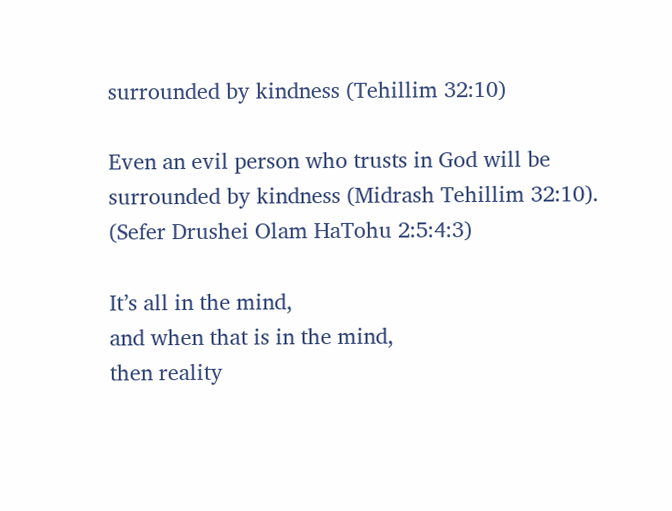surrounded by kindness (Tehillim 32:10)

Even an evil person who trusts in God will be surrounded by kindness (Midrash Tehillim 32:10). (Sefer Drushei Olam HaTohu 2:5:4:3)

It’s all in the mind,
and when that is in the mind,
then reality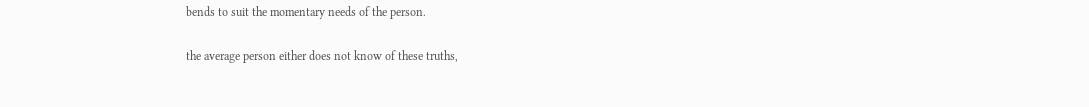bends to suit the momentary needs of the person.

the average person either does not know of these truths,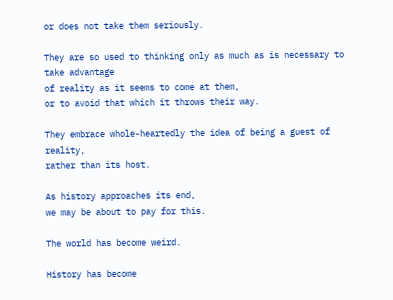or does not take them seriously.

They are so used to thinking only as much as is necessary to take advantage
of reality as it seems to come at them,
or to avoid that which it throws their way.

They embrace whole-heartedly the idea of being a guest of reality,
rather than its host.

As history approaches its end,
we may be about to pay for this.

The world has become weird.

History has become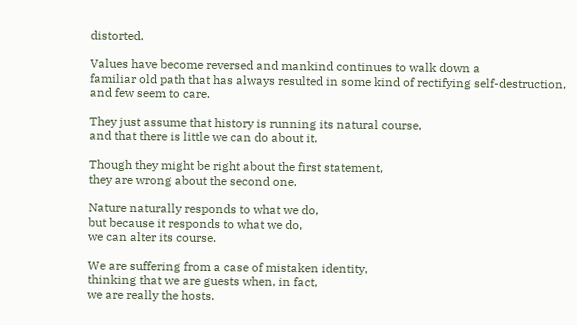distorted.

Values have become reversed and mankind continues to walk down a
familiar old path that has always resulted in some kind of rectifying self-destruction,
and few seem to care.

They just assume that history is running its natural course,
and that there is little we can do about it.

Though they might be right about the first statement,
they are wrong about the second one.

Nature naturally responds to what we do,
but because it responds to what we do,
we can alter its course.

We are suffering from a case of mistaken identity,
thinking that we are guests when, in fact,
we are really the hosts.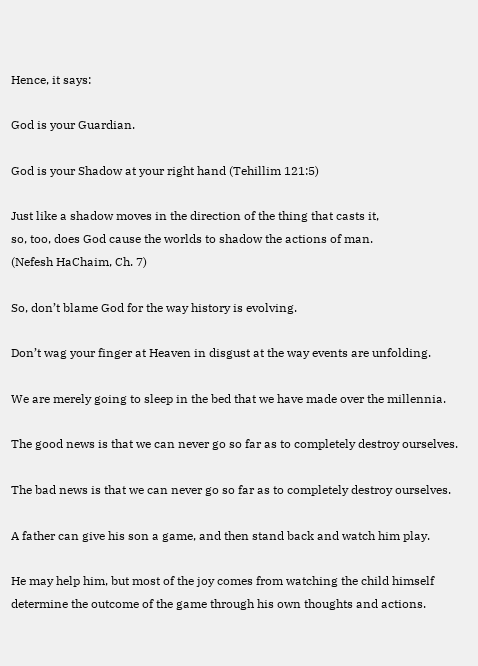Hence, it says:

God is your Guardian.

God is your Shadow at your right hand (Tehillim 121:5)

Just like a shadow moves in the direction of the thing that casts it,
so, too, does God cause the worlds to shadow the actions of man.
(Nefesh HaChaim, Ch. 7)

So, don’t blame God for the way history is evolving.

Don’t wag your finger at Heaven in disgust at the way events are unfolding.

We are merely going to sleep in the bed that we have made over the millennia.

The good news is that we can never go so far as to completely destroy ourselves.

The bad news is that we can never go so far as to completely destroy ourselves.

A father can give his son a game, and then stand back and watch him play.

He may help him, but most of the joy comes from watching the child himself
determine the outcome of the game through his own thoughts and actions.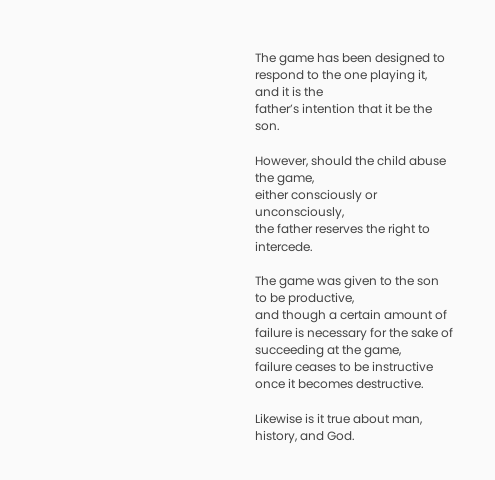The game has been designed to respond to the one playing it, and it is the
father’s intention that it be the son.

However, should the child abuse the game,
either consciously or unconsciously,
the father reserves the right to intercede.

The game was given to the son to be productive,
and though a certain amount of failure is necessary for the sake of succeeding at the game,
failure ceases to be instructive once it becomes destructive.

Likewise is it true about man,
history, and God.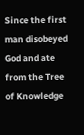Since the first man disobeyed God and ate from the Tree of Knowledge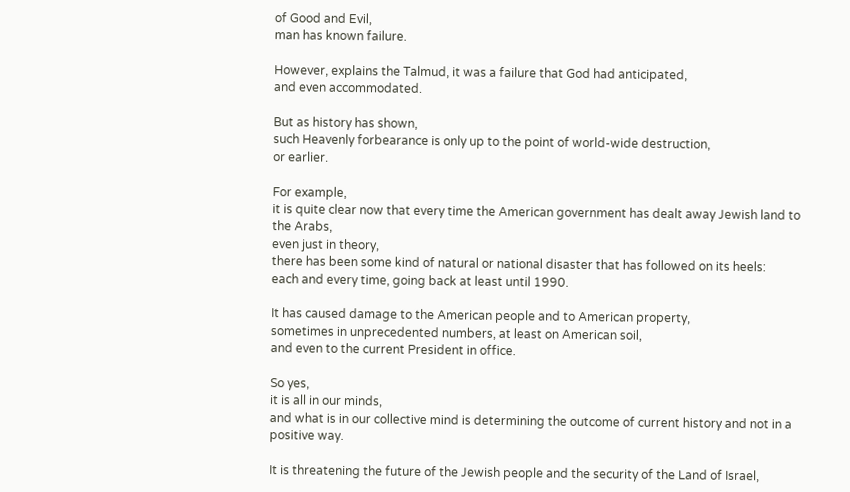of Good and Evil,
man has known failure.

However, explains the Talmud, it was a failure that God had anticipated,
and even accommodated.

But as history has shown,
such Heavenly forbearance is only up to the point of world-wide destruction,
or earlier.

For example,
it is quite clear now that every time the American government has dealt away Jewish land to the Arabs,
even just in theory,
there has been some kind of natural or national disaster that has followed on its heels:
each and every time, going back at least until 1990.

It has caused damage to the American people and to American property,
sometimes in unprecedented numbers, at least on American soil,
and even to the current President in office.

So yes,
it is all in our minds,
and what is in our collective mind is determining the outcome of current history and not in a positive way.

It is threatening the future of the Jewish people and the security of the Land of Israel,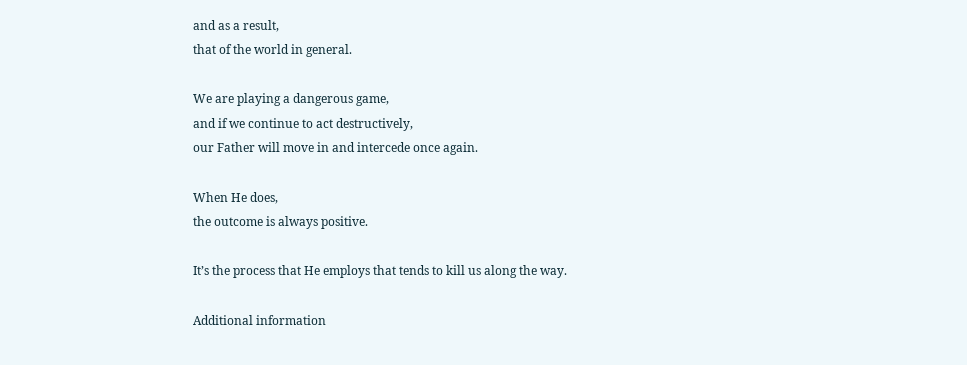and as a result,
that of the world in general.

We are playing a dangerous game,
and if we continue to act destructively,
our Father will move in and intercede once again.

When He does,
the outcome is always positive.

It’s the process that He employs that tends to kill us along the way.

Additional information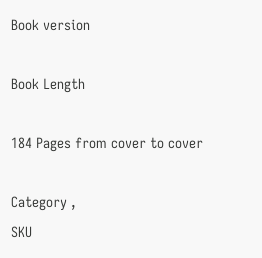Book version

Book Length

184 Pages from cover to cover

Category ,
SKU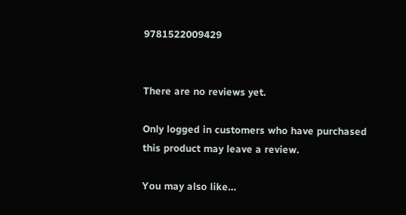9781522009429


There are no reviews yet.

Only logged in customers who have purchased this product may leave a review.

You may also like…